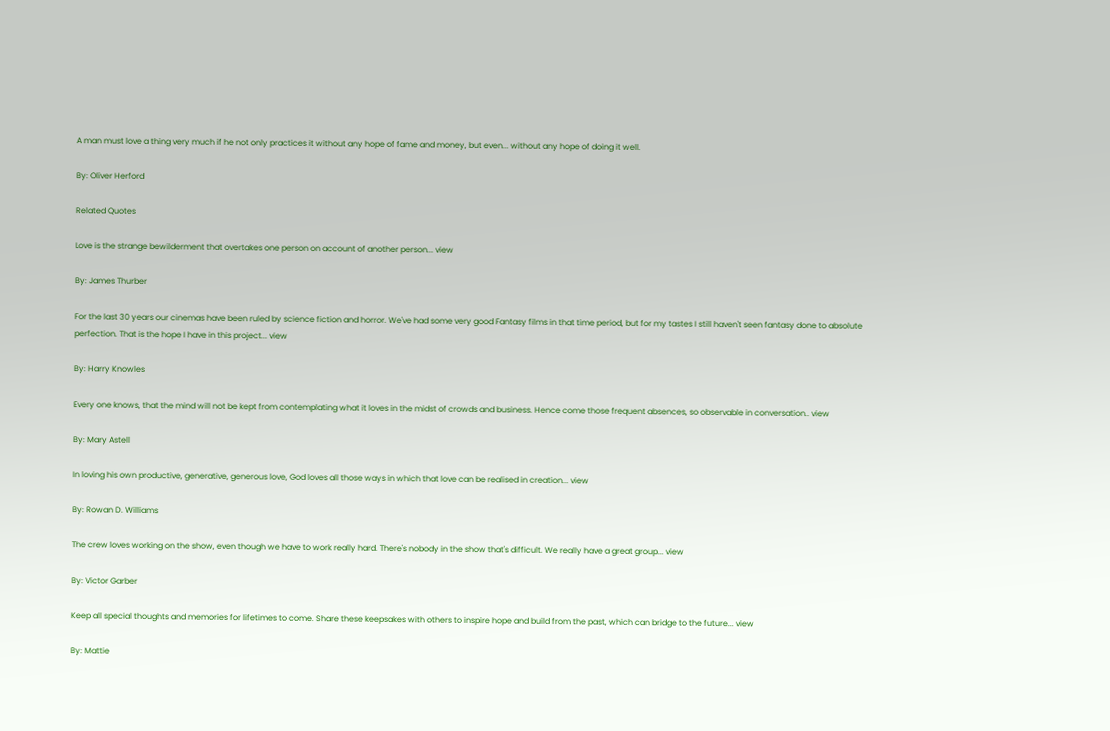A man must love a thing very much if he not only practices it without any hope of fame and money, but even... without any hope of doing it well.

By: Oliver Herford

Related Quotes

Love is the strange bewilderment that overtakes one person on account of another person... view

By: James Thurber

For the last 30 years our cinemas have been ruled by science fiction and horror. We've had some very good Fantasy films in that time period, but for my tastes I still haven't seen fantasy done to absolute perfection. That is the hope I have in this project... view

By: Harry Knowles

Every one knows, that the mind will not be kept from contemplating what it loves in the midst of crowds and business. Hence come those frequent absences, so observable in conversation.. view

By: Mary Astell

In loving his own productive, generative, generous love, God loves all those ways in which that love can be realised in creation... view

By: Rowan D. Williams

The crew loves working on the show, even though we have to work really hard. There's nobody in the show that's difficult. We really have a great group... view

By: Victor Garber

Keep all special thoughts and memories for lifetimes to come. Share these keepsakes with others to inspire hope and build from the past, which can bridge to the future... view

By: Mattie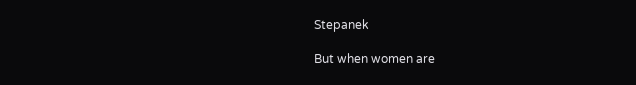Stepanek

But when women are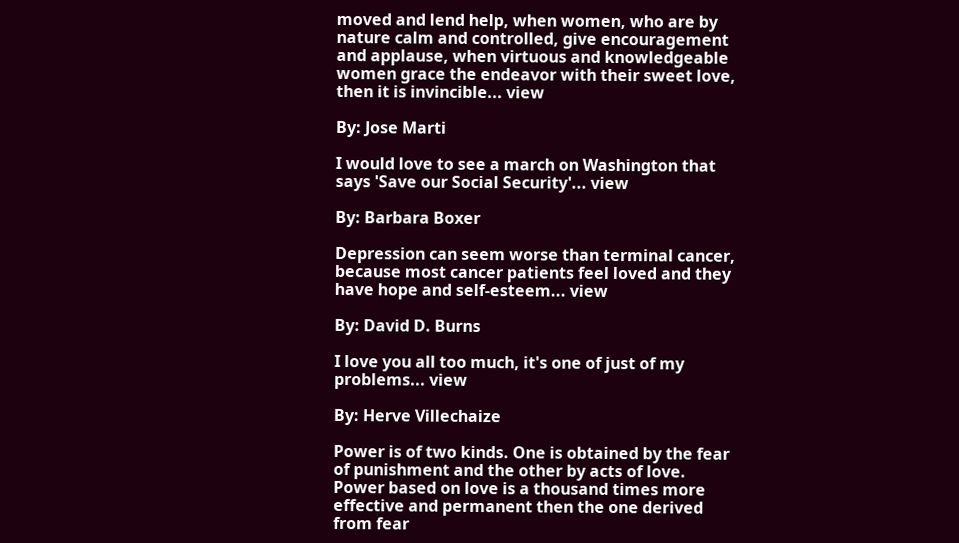moved and lend help, when women, who are by nature calm and controlled, give encouragement and applause, when virtuous and knowledgeable women grace the endeavor with their sweet love, then it is invincible... view

By: Jose Marti

I would love to see a march on Washington that says 'Save our Social Security'... view

By: Barbara Boxer

Depression can seem worse than terminal cancer, because most cancer patients feel loved and they have hope and self-esteem... view

By: David D. Burns

I love you all too much, it's one of just of my problems... view

By: Herve Villechaize

Power is of two kinds. One is obtained by the fear of punishment and the other by acts of love. Power based on love is a thousand times more effective and permanent then the one derived from fear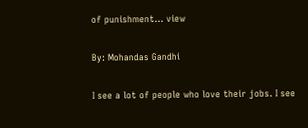of punishment... view

By: Mohandas Gandhi

I see a lot of people who love their jobs. I see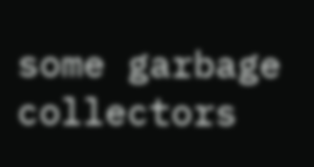some garbage collectors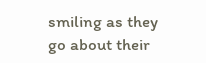smiling as they go about their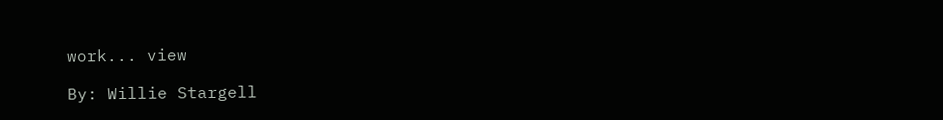work... view

By: Willie Stargell